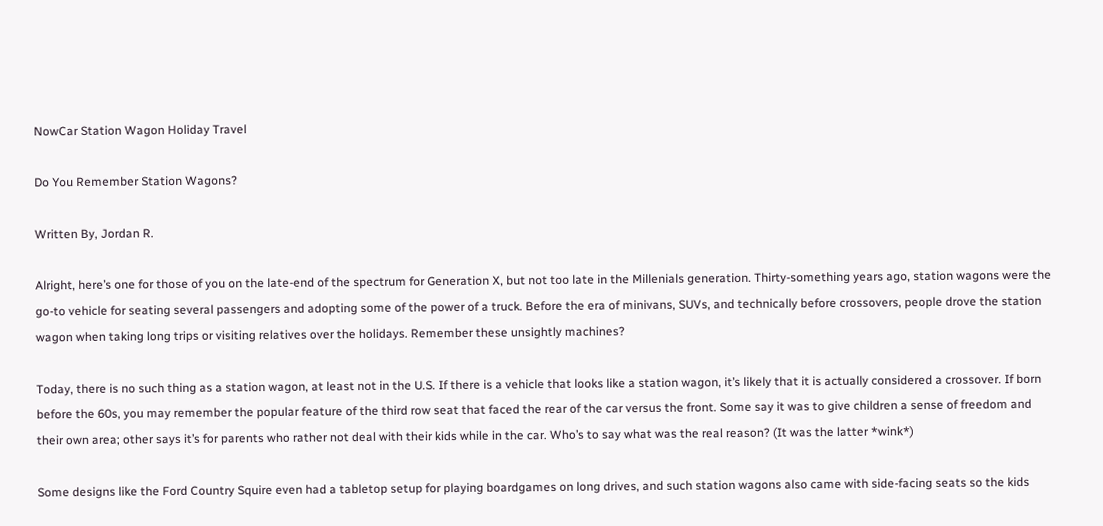NowCar Station Wagon Holiday Travel

Do You Remember Station Wagons?

Written By, Jordan R.

Alright, here’s one for those of you on the late-end of the spectrum for Generation X, but not too late in the Millenials generation. Thirty-something years ago, station wagons were the go-to vehicle for seating several passengers and adopting some of the power of a truck. Before the era of minivans, SUVs, and technically before crossovers, people drove the station wagon when taking long trips or visiting relatives over the holidays. Remember these unsightly machines?

Today, there is no such thing as a station wagon, at least not in the U.S. If there is a vehicle that looks like a station wagon, it’s likely that it is actually considered a crossover. If born before the 60s, you may remember the popular feature of the third row seat that faced the rear of the car versus the front. Some say it was to give children a sense of freedom and their own area; other says it’s for parents who rather not deal with their kids while in the car. Who’s to say what was the real reason? (It was the latter *wink*)

Some designs like the Ford Country Squire even had a tabletop setup for playing boardgames on long drives, and such station wagons also came with side-facing seats so the kids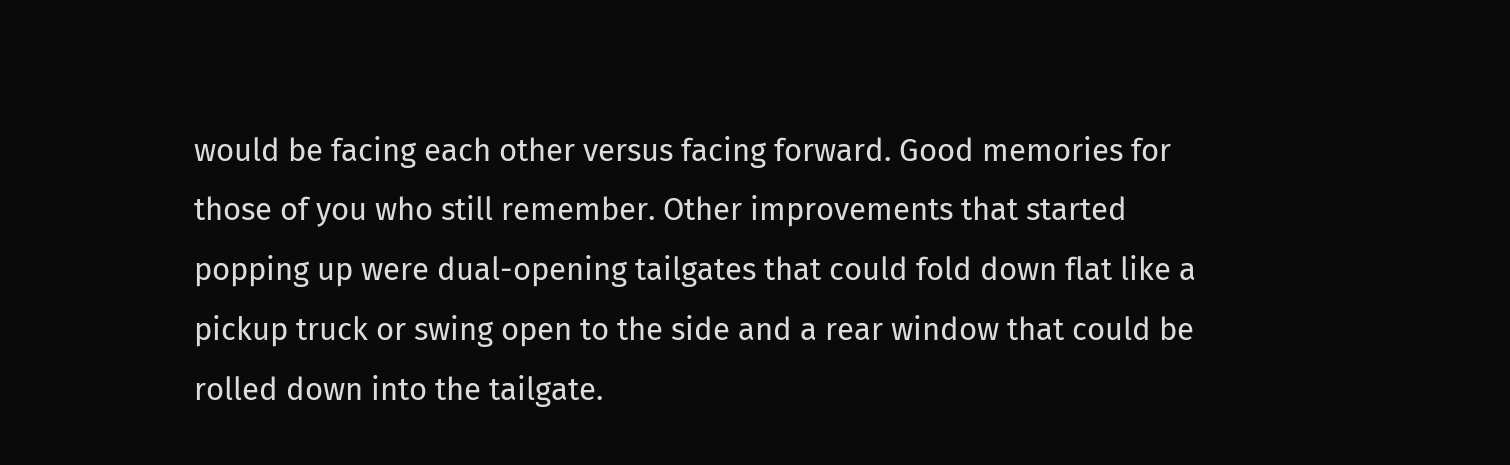would be facing each other versus facing forward. Good memories for those of you who still remember. Other improvements that started popping up were dual-opening tailgates that could fold down flat like a pickup truck or swing open to the side and a rear window that could be rolled down into the tailgate.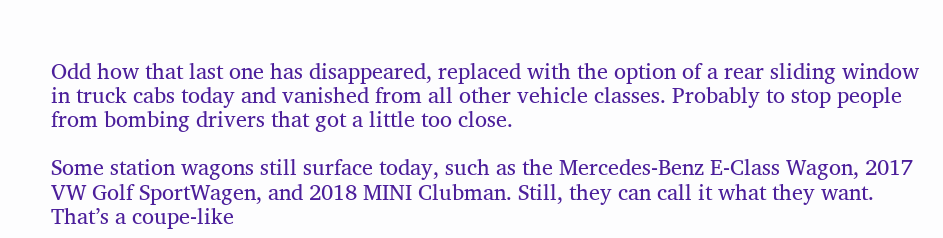Odd how that last one has disappeared, replaced with the option of a rear sliding window in truck cabs today and vanished from all other vehicle classes. Probably to stop people from bombing drivers that got a little too close.

Some station wagons still surface today, such as the Mercedes-Benz E-Class Wagon, 2017 VW Golf SportWagen, and 2018 MINI Clubman. Still, they can call it what they want. That’s a coupe-like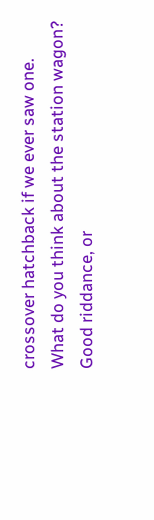crossover hatchback if we ever saw one. What do you think about the station wagon? Good riddance, or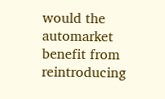would the automarket benefit from reintroducing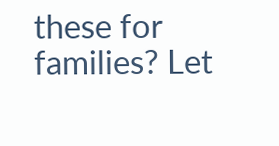these for families? Let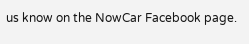us know on the NowCar Facebook page.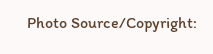Photo Source/Copyright: